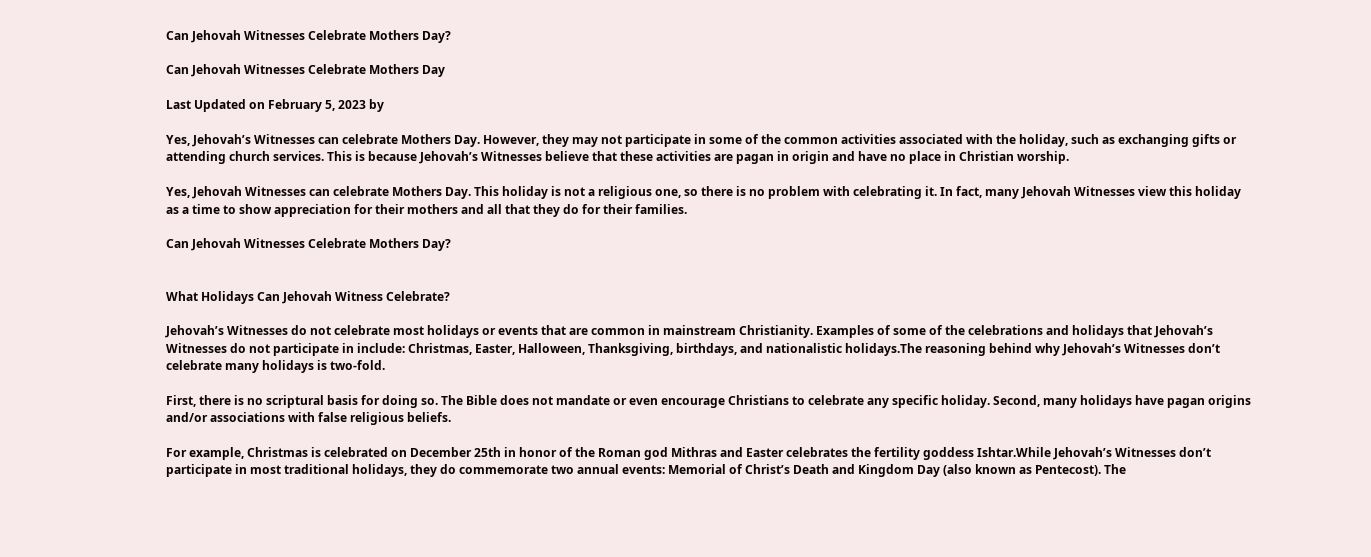Can Jehovah Witnesses Celebrate Mothers Day?

Can Jehovah Witnesses Celebrate Mothers Day

Last Updated on February 5, 2023 by

Yes, Jehovah’s Witnesses can celebrate Mothers Day. However, they may not participate in some of the common activities associated with the holiday, such as exchanging gifts or attending church services. This is because Jehovah’s Witnesses believe that these activities are pagan in origin and have no place in Christian worship.

Yes, Jehovah Witnesses can celebrate Mothers Day. This holiday is not a religious one, so there is no problem with celebrating it. In fact, many Jehovah Witnesses view this holiday as a time to show appreciation for their mothers and all that they do for their families.

Can Jehovah Witnesses Celebrate Mothers Day?


What Holidays Can Jehovah Witness Celebrate?

Jehovah’s Witnesses do not celebrate most holidays or events that are common in mainstream Christianity. Examples of some of the celebrations and holidays that Jehovah’s Witnesses do not participate in include: Christmas, Easter, Halloween, Thanksgiving, birthdays, and nationalistic holidays.The reasoning behind why Jehovah’s Witnesses don’t celebrate many holidays is two-fold.

First, there is no scriptural basis for doing so. The Bible does not mandate or even encourage Christians to celebrate any specific holiday. Second, many holidays have pagan origins and/or associations with false religious beliefs.

For example, Christmas is celebrated on December 25th in honor of the Roman god Mithras and Easter celebrates the fertility goddess Ishtar.While Jehovah’s Witnesses don’t participate in most traditional holidays, they do commemorate two annual events: Memorial of Christ’s Death and Kingdom Day (also known as Pentecost). The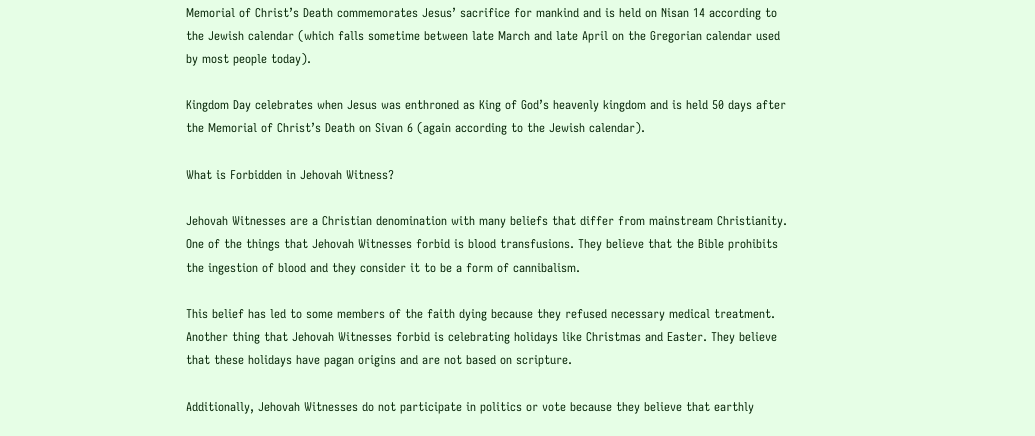Memorial of Christ’s Death commemorates Jesus’ sacrifice for mankind and is held on Nisan 14 according to the Jewish calendar (which falls sometime between late March and late April on the Gregorian calendar used by most people today).

Kingdom Day celebrates when Jesus was enthroned as King of God’s heavenly kingdom and is held 50 days after the Memorial of Christ’s Death on Sivan 6 (again according to the Jewish calendar).

What is Forbidden in Jehovah Witness?

Jehovah Witnesses are a Christian denomination with many beliefs that differ from mainstream Christianity. One of the things that Jehovah Witnesses forbid is blood transfusions. They believe that the Bible prohibits the ingestion of blood and they consider it to be a form of cannibalism.

This belief has led to some members of the faith dying because they refused necessary medical treatment. Another thing that Jehovah Witnesses forbid is celebrating holidays like Christmas and Easter. They believe that these holidays have pagan origins and are not based on scripture.

Additionally, Jehovah Witnesses do not participate in politics or vote because they believe that earthly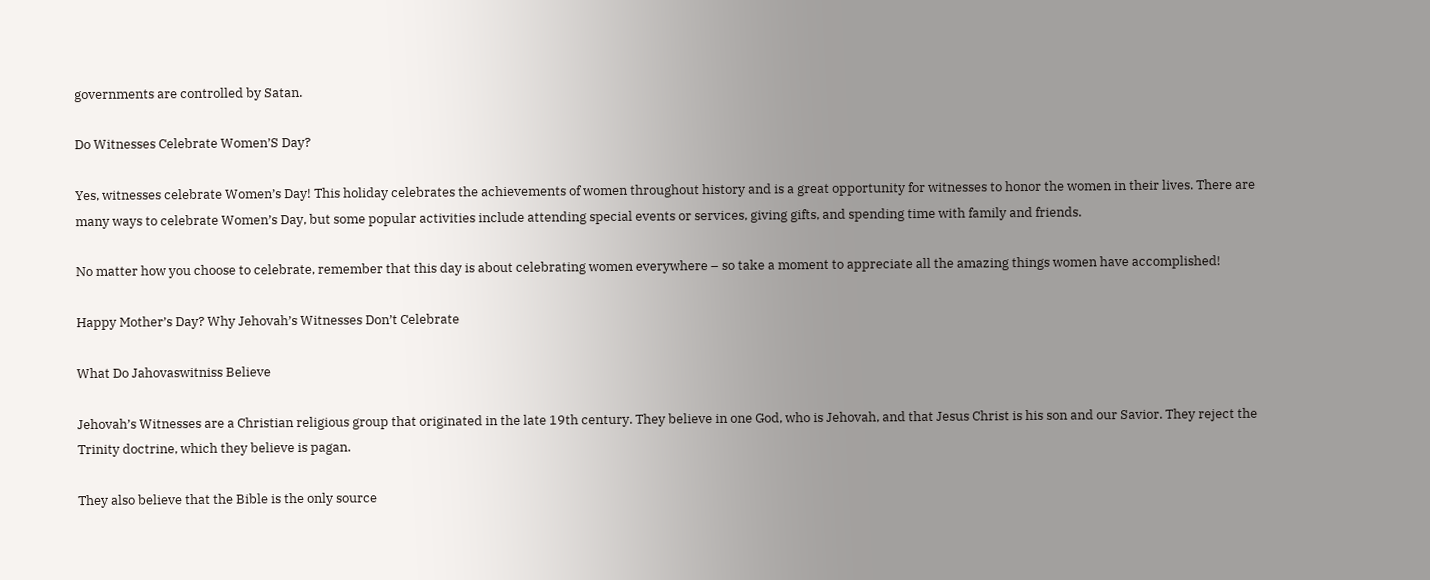governments are controlled by Satan.

Do Witnesses Celebrate Women’S Day?

Yes, witnesses celebrate Women’s Day! This holiday celebrates the achievements of women throughout history and is a great opportunity for witnesses to honor the women in their lives. There are many ways to celebrate Women’s Day, but some popular activities include attending special events or services, giving gifts, and spending time with family and friends.

No matter how you choose to celebrate, remember that this day is about celebrating women everywhere – so take a moment to appreciate all the amazing things women have accomplished!

Happy Mother’s Day? Why Jehovah’s Witnesses Don’t Celebrate

What Do Jahovaswitniss Believe

Jehovah’s Witnesses are a Christian religious group that originated in the late 19th century. They believe in one God, who is Jehovah, and that Jesus Christ is his son and our Savior. They reject the Trinity doctrine, which they believe is pagan.

They also believe that the Bible is the only source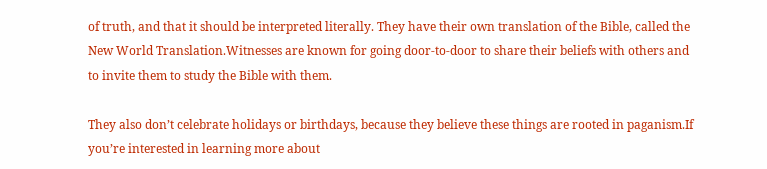of truth, and that it should be interpreted literally. They have their own translation of the Bible, called the New World Translation.Witnesses are known for going door-to-door to share their beliefs with others and to invite them to study the Bible with them.

They also don’t celebrate holidays or birthdays, because they believe these things are rooted in paganism.If you’re interested in learning more about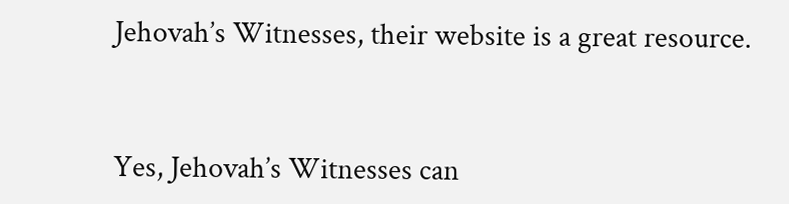Jehovah’s Witnesses, their website is a great resource.


Yes, Jehovah’s Witnesses can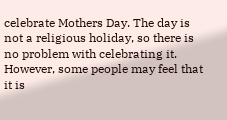celebrate Mothers Day. The day is not a religious holiday, so there is no problem with celebrating it. However, some people may feel that it is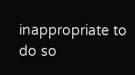inappropriate to do so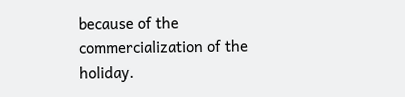because of the commercialization of the holiday.